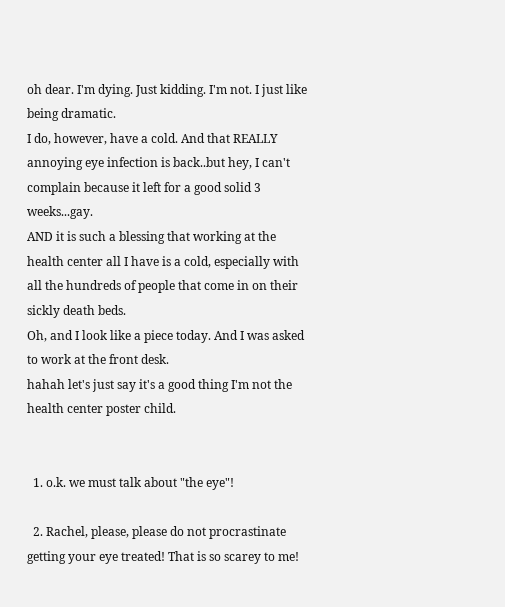oh dear. I'm dying. Just kidding. I'm not. I just like being dramatic.
I do, however, have a cold. And that REALLY annoying eye infection is back..but hey, I can't complain because it left for a good solid 3 weeks...gay.
AND it is such a blessing that working at the health center all I have is a cold, especially with all the hundreds of people that come in on their sickly death beds.
Oh, and I look like a piece today. And I was asked to work at the front desk.
hahah let's just say it's a good thing I'm not the health center poster child.


  1. o.k. we must talk about "the eye"!

  2. Rachel, please, please do not procrastinate getting your eye treated! That is so scarey to me!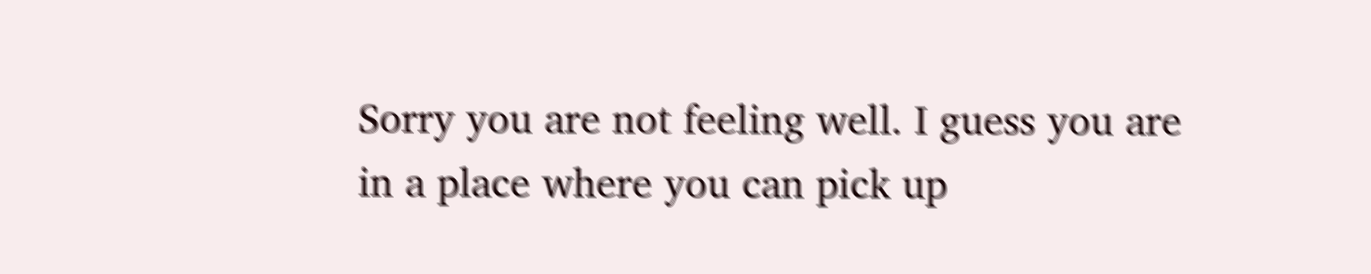Sorry you are not feeling well. I guess you are in a place where you can pick up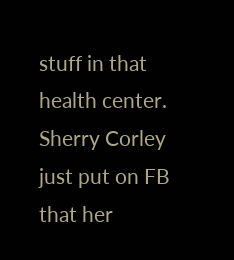stuff in that health center. Sherry Corley just put on FB that her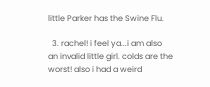little Parker has the Swine Flu.

  3. rachel! i feel ya...i am also an invalid little girl. colds are the worst! also i had a weird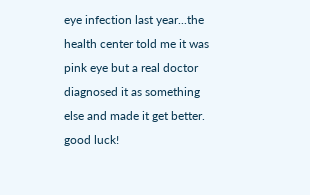eye infection last year...the health center told me it was pink eye but a real doctor diagnosed it as something else and made it get better. good luck!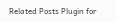Related Posts Plugin for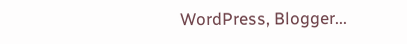WordPress, Blogger...